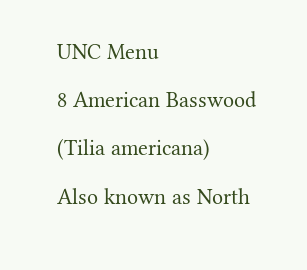UNC Menu

8 American Basswood

(Tilia americana)

Also known as North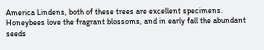America Lindens, both of these trees are excellent specimens. Honeybees love the fragrant blossoms, and in early fall the abundant seeds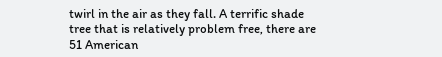twirl in the air as they fall. A terrific shade tree that is relatively problem free, there are 51 American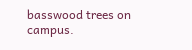basswood trees on campus.